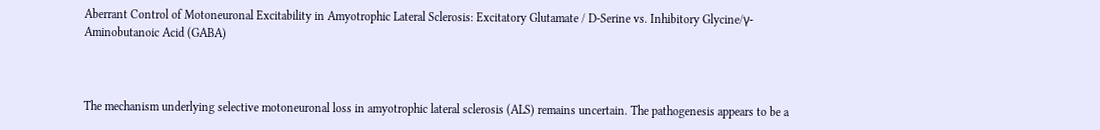Aberrant Control of Motoneuronal Excitability in Amyotrophic Lateral Sclerosis: Excitatory Glutamate / D-Serine vs. Inhibitory Glycine/γ-Aminobutanoic Acid (GABA)



The mechanism underlying selective motoneuronal loss in amyotrophic lateral sclerosis (ALS) remains uncertain. The pathogenesis appears to be a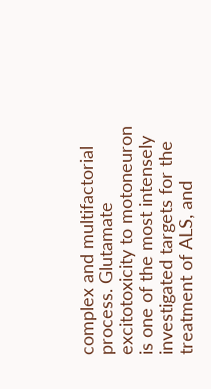complex and multifactorial process. Glutamate excitotoxicity to motoneuron is one of the most intensely investigated targets for the treatment of ALS, and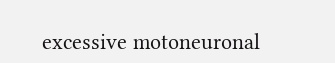excessive motoneuronal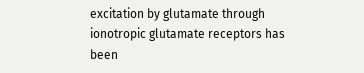excitation by glutamate through ionotropic glutamate receptors has been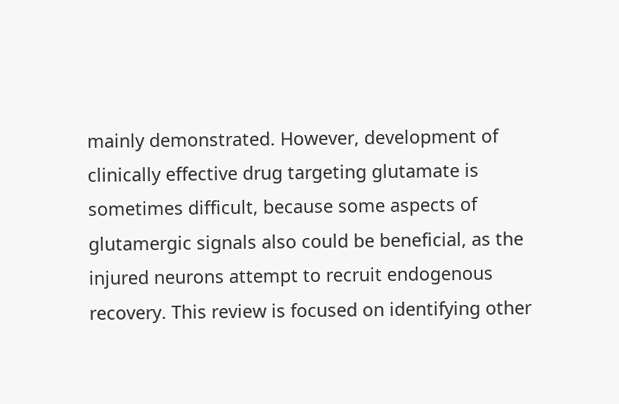mainly demonstrated. However, development of clinically effective drug targeting glutamate is sometimes difficult, because some aspects of glutamergic signals also could be beneficial, as the injured neurons attempt to recruit endogenous recovery. This review is focused on identifying other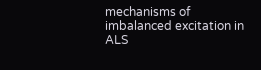mechanisms of imbalanced excitation in ALS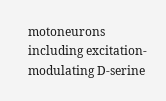motoneurons including excitation-modulating D-serine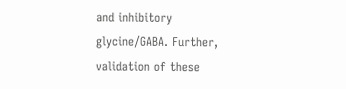and inhibitory glycine/GABA. Further, validation of these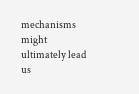mechanisms might ultimately lead us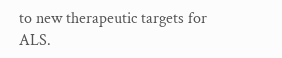to new therapeutic targets for ALS.